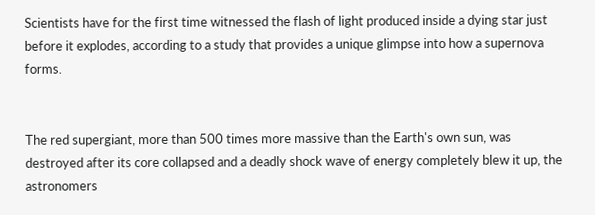Scientists have for the first time witnessed the flash of light produced inside a dying star just before it explodes, according to a study that provides a unique glimpse into how a supernova forms.


The red supergiant, more than 500 times more massive than the Earth's own sun, was destroyed after its core collapsed and a deadly shock wave of energy completely blew it up, the astronomers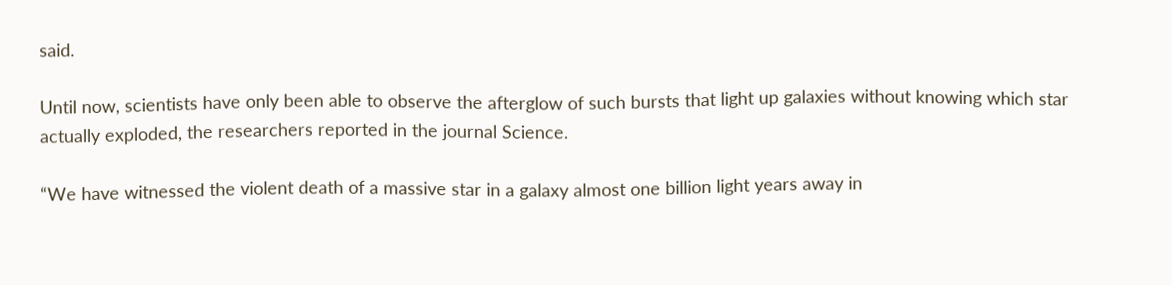said.

Until now, scientists have only been able to observe the afterglow of such bursts that light up galaxies without knowing which star actually exploded, the researchers reported in the journal Science.

“We have witnessed the violent death of a massive star in a galaxy almost one billion light years away in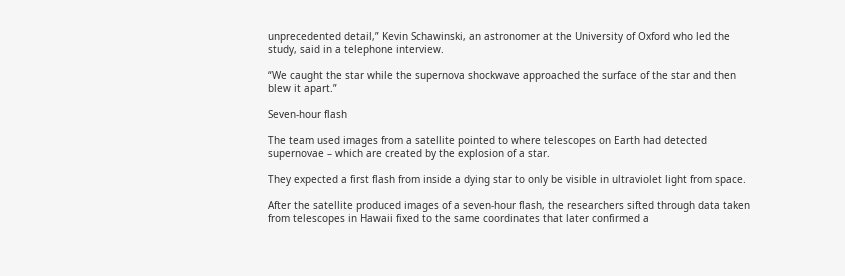unprecedented detail,” Kevin Schawinski, an astronomer at the University of Oxford who led the study, said in a telephone interview.

“We caught the star while the supernova shockwave approached the surface of the star and then blew it apart.”

Seven-hour flash

The team used images from a satellite pointed to where telescopes on Earth had detected supernovae – which are created by the explosion of a star.

They expected a first flash from inside a dying star to only be visible in ultraviolet light from space.

After the satellite produced images of a seven-hour flash, the researchers sifted through data taken from telescopes in Hawaii fixed to the same coordinates that later confirmed a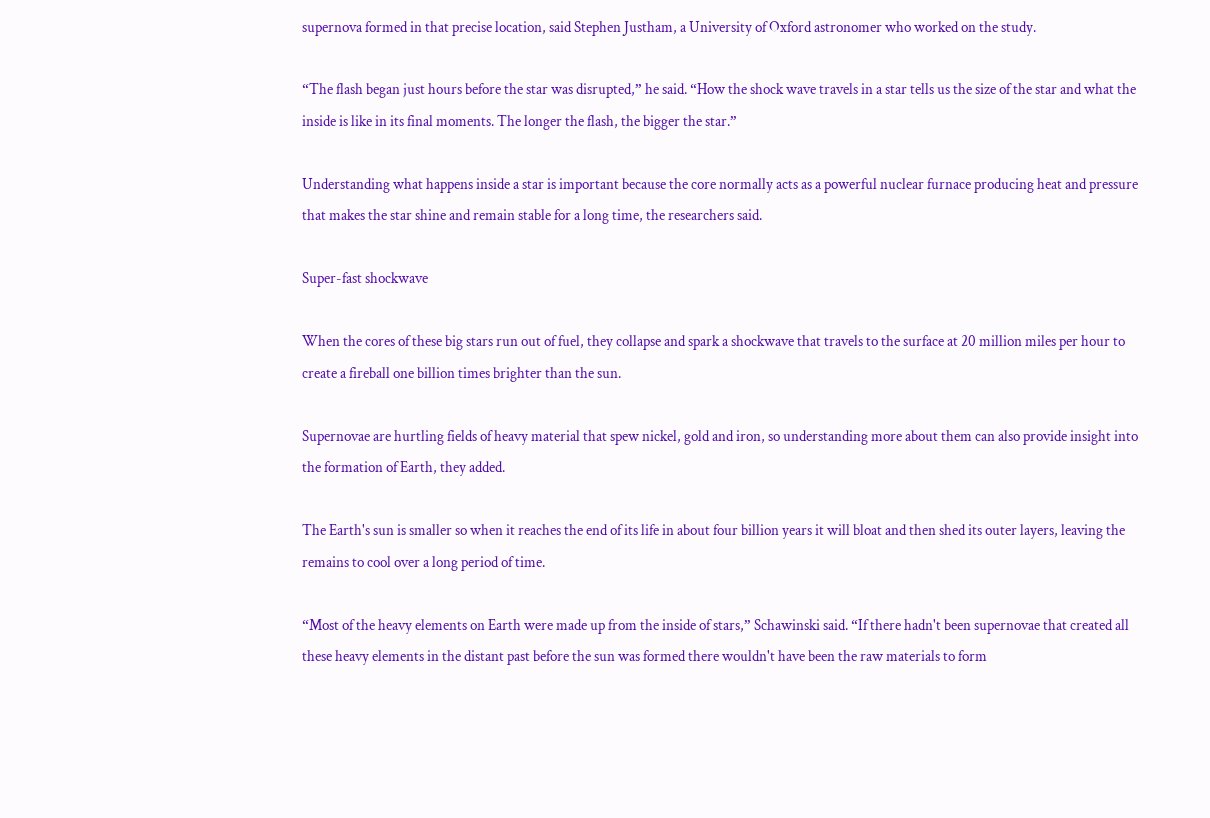supernova formed in that precise location, said Stephen Justham, a University of Oxford astronomer who worked on the study.

“The flash began just hours before the star was disrupted,” he said. “How the shock wave travels in a star tells us the size of the star and what the inside is like in its final moments. The longer the flash, the bigger the star.”

Understanding what happens inside a star is important because the core normally acts as a powerful nuclear furnace producing heat and pressure that makes the star shine and remain stable for a long time, the researchers said.

Super-fast shockwave

When the cores of these big stars run out of fuel, they collapse and spark a shockwave that travels to the surface at 20 million miles per hour to create a fireball one billion times brighter than the sun.

Supernovae are hurtling fields of heavy material that spew nickel, gold and iron, so understanding more about them can also provide insight into the formation of Earth, they added.

The Earth's sun is smaller so when it reaches the end of its life in about four billion years it will bloat and then shed its outer layers, leaving the remains to cool over a long period of time.

“Most of the heavy elements on Earth were made up from the inside of stars,” Schawinski said. “If there hadn't been supernovae that created all these heavy elements in the distant past before the sun was formed there wouldn't have been the raw materials to form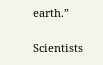earth.”

Scientists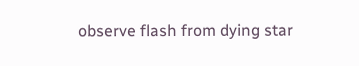observe flash from dying star